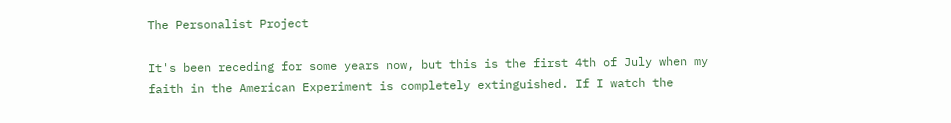The Personalist Project

It's been receding for some years now, but this is the first 4th of July when my faith in the American Experiment is completely extinguished. If I watch the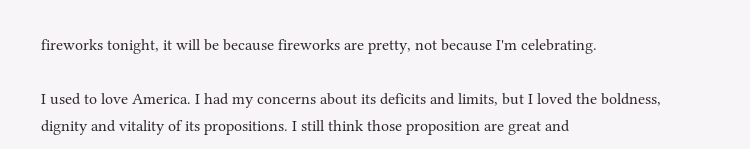fireworks tonight, it will be because fireworks are pretty, not because I'm celebrating.

I used to love America. I had my concerns about its deficits and limits, but I loved the boldness, dignity and vitality of its propositions. I still think those proposition are great and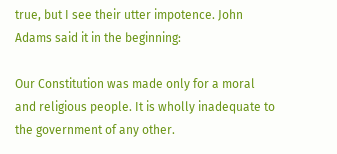true, but I see their utter impotence. John Adams said it in the beginning:

Our Constitution was made only for a moral and religious people. It is wholly inadequate to the government of any other.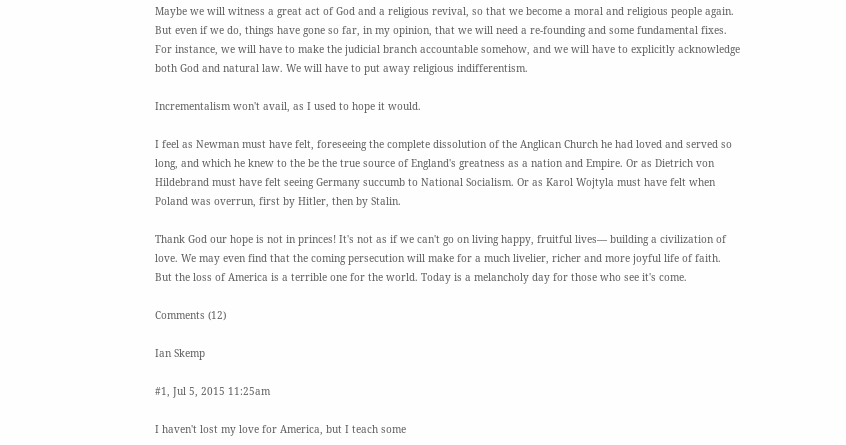Maybe we will witness a great act of God and a religious revival, so that we become a moral and religious people again. But even if we do, things have gone so far, in my opinion, that we will need a re-founding and some fundamental fixes. For instance, we will have to make the judicial branch accountable somehow, and we will have to explicitly acknowledge both God and natural law. We will have to put away religious indifferentism.

Incrementalism won't avail, as I used to hope it would.

I feel as Newman must have felt, foreseeing the complete dissolution of the Anglican Church he had loved and served so long, and which he knew to the be the true source of England's greatness as a nation and Empire. Or as Dietrich von Hildebrand must have felt seeing Germany succumb to National Socialism. Or as Karol Wojtyla must have felt when Poland was overrun, first by Hitler, then by Stalin.

Thank God our hope is not in princes! It's not as if we can't go on living happy, fruitful lives— building a civilization of love. We may even find that the coming persecution will make for a much livelier, richer and more joyful life of faith. But the loss of America is a terrible one for the world. Today is a melancholy day for those who see it's come.

Comments (12)

Ian Skemp

#1, Jul 5, 2015 11:25am

I haven't lost my love for America, but I teach some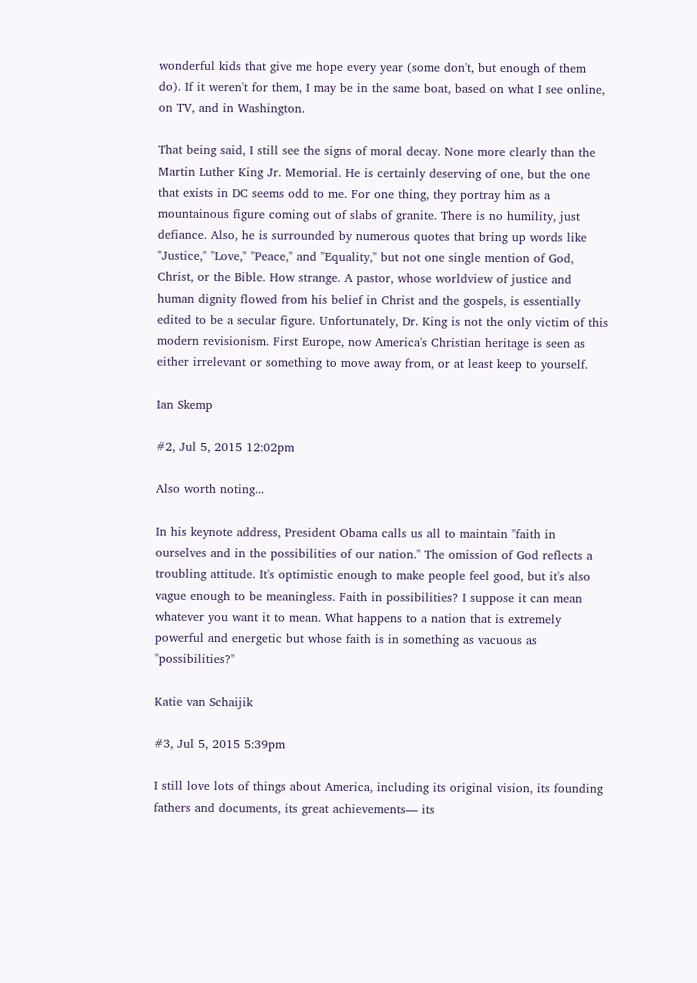wonderful kids that give me hope every year (some don't, but enough of them do). If it weren't for them, I may be in the same boat, based on what I see online, on TV, and in Washington.

That being said, I still see the signs of moral decay. None more clearly than the Martin Luther King Jr. Memorial. He is certainly deserving of one, but the one that exists in DC seems odd to me. For one thing, they portray him as a mountainous figure coming out of slabs of granite. There is no humility, just defiance. Also, he is surrounded by numerous quotes that bring up words like "Justice," "Love," "Peace," and "Equality," but not one single mention of God, Christ, or the Bible. How strange. A pastor, whose worldview of justice and human dignity flowed from his belief in Christ and the gospels, is essentially edited to be a secular figure. Unfortunately, Dr. King is not the only victim of this modern revisionism. First Europe, now America's Christian heritage is seen as either irrelevant or something to move away from, or at least keep to yourself.

Ian Skemp

#2, Jul 5, 2015 12:02pm

Also worth noting...

In his keynote address, President Obama calls us all to maintain "faith in ourselves and in the possibilities of our nation." The omission of God reflects a troubling attitude. It's optimistic enough to make people feel good, but it's also vague enough to be meaningless. Faith in possibilities? I suppose it can mean whatever you want it to mean. What happens to a nation that is extremely powerful and energetic but whose faith is in something as vacuous as "possibilities?"

Katie van Schaijik

#3, Jul 5, 2015 5:39pm

I still love lots of things about America, including its original vision, its founding fathers and documents, its great achievements— its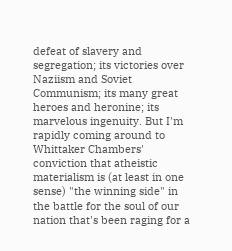defeat of slavery and segregation; its victories over Naziism and Soviet Communism; its many great heroes and heronine; its marvelous ingenuity. But I'm rapidly coming around to Whittaker Chambers' conviction that atheistic materialism is (at least in one sense) "the winning side" in the battle for the soul of our nation that's been raging for a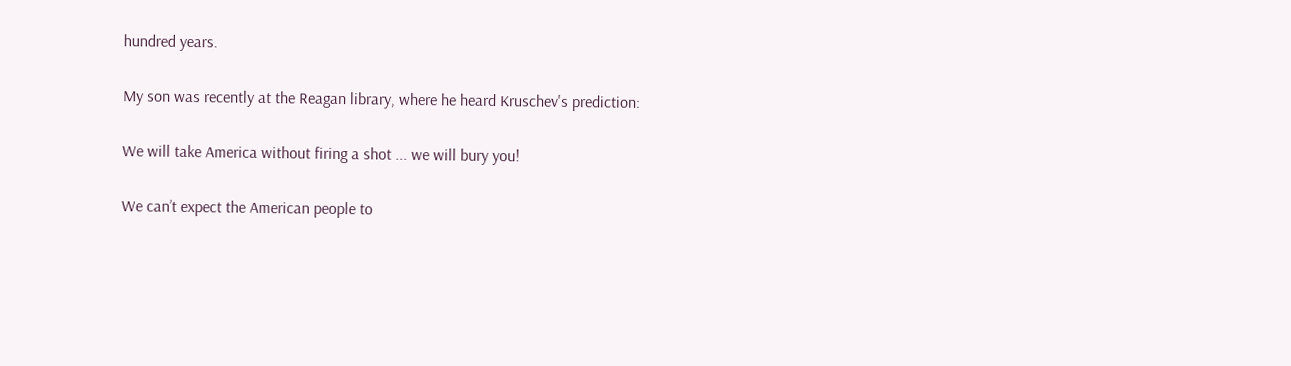hundred years.

My son was recently at the Reagan library, where he heard Kruschev's prediction:

We will take America without firing a shot ... we will bury you!

We can’t expect the American people to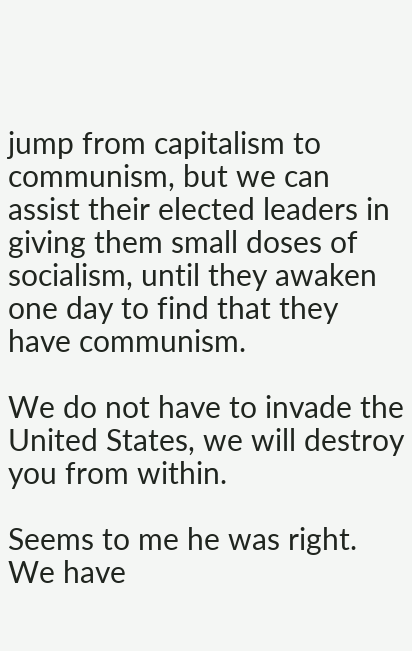jump from capitalism to communism, but we can assist their elected leaders in giving them small doses of socialism, until they awaken one day to find that they have communism.

We do not have to invade the United States, we will destroy you from within.

Seems to me he was right. We have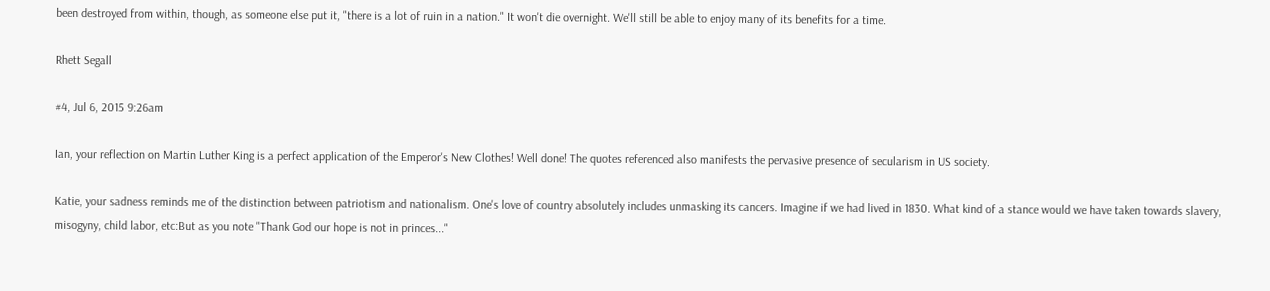been destroyed from within, though, as someone else put it, "there is a lot of ruin in a nation." It won't die overnight. We'll still be able to enjoy many of its benefits for a time.

Rhett Segall

#4, Jul 6, 2015 9:26am

Ian, your reflection on Martin Luther King is a perfect application of the Emperor's New Clothes! Well done! The quotes referenced also manifests the pervasive presence of secularism in US society.

Katie, your sadness reminds me of the distinction between patriotism and nationalism. One's love of country absolutely includes unmasking its cancers. Imagine if we had lived in 1830. What kind of a stance would we have taken towards slavery, misogyny, child labor, etc:But as you note "Thank God our hope is not in princes..."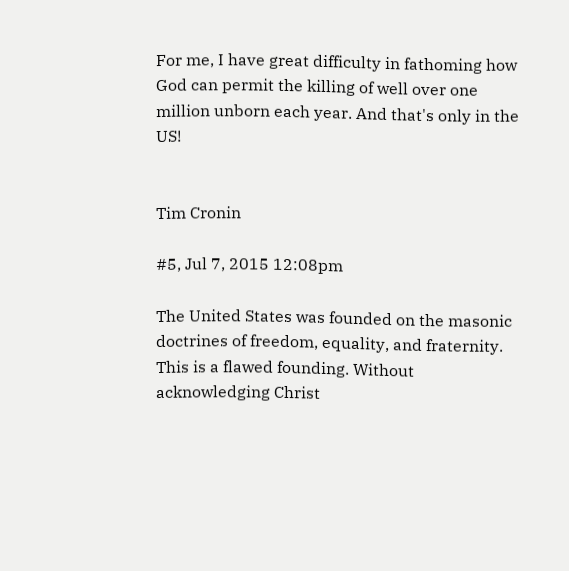For me, I have great difficulty in fathoming how God can permit the killing of well over one million unborn each year. And that's only in the US!


Tim Cronin

#5, Jul 7, 2015 12:08pm

The United States was founded on the masonic doctrines of freedom, equality, and fraternity. This is a flawed founding. Without acknowledging Christ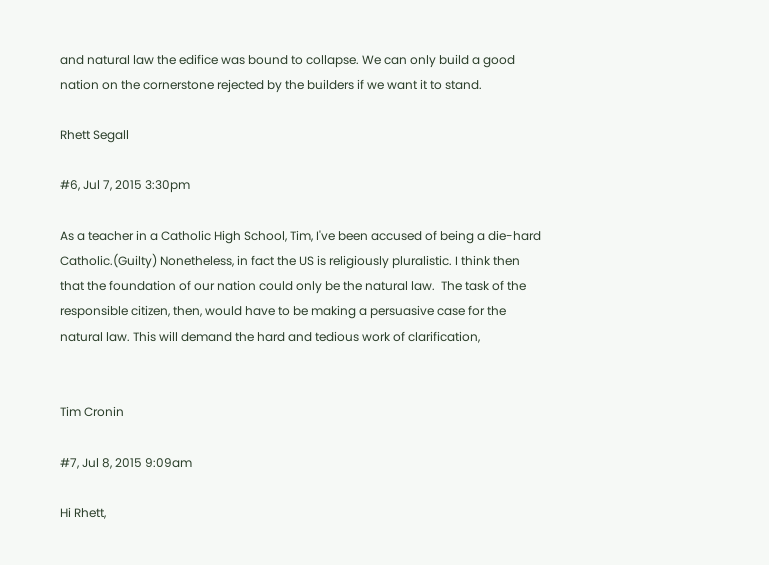and natural law the edifice was bound to collapse. We can only build a good nation on the cornerstone rejected by the builders if we want it to stand.

Rhett Segall

#6, Jul 7, 2015 3:30pm

As a teacher in a Catholic High School, Tim, I've been accused of being a die-hard Catholic.(Guilty) Nonetheless, in fact the US is religiously pluralistic. I think then that the foundation of our nation could only be the natural law.  The task of the responsible citizen, then, would have to be making a persuasive case for the natural law. This will demand the hard and tedious work of clarification,


Tim Cronin

#7, Jul 8, 2015 9:09am

Hi Rhett,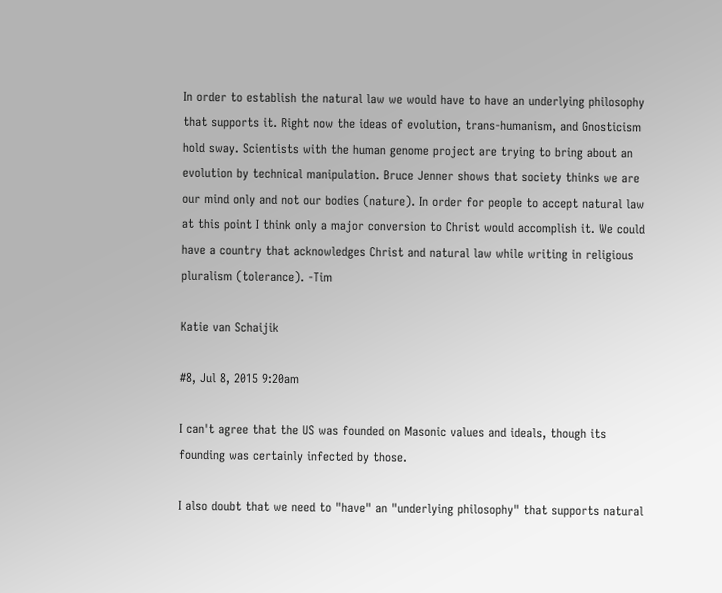In order to establish the natural law we would have to have an underlying philosophy that supports it. Right now the ideas of evolution, trans-humanism, and Gnosticism hold sway. Scientists with the human genome project are trying to bring about an evolution by technical manipulation. Bruce Jenner shows that society thinks we are our mind only and not our bodies (nature). In order for people to accept natural law at this point I think only a major conversion to Christ would accomplish it. We could have a country that acknowledges Christ and natural law while writing in religious pluralism (tolerance). -Tim

Katie van Schaijik

#8, Jul 8, 2015 9:20am

I can't agree that the US was founded on Masonic values and ideals, though its founding was certainly infected by those.

I also doubt that we need to "have" an "underlying philosophy" that supports natural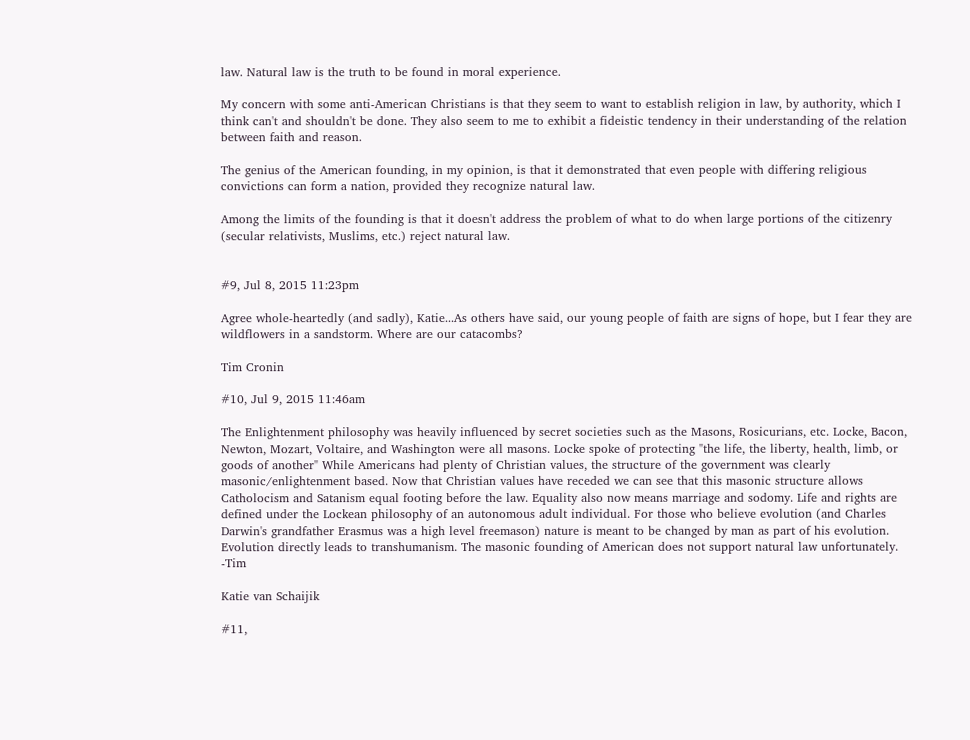law. Natural law is the truth to be found in moral experience.

My concern with some anti-American Christians is that they seem to want to establish religion in law, by authority, which I think can't and shouldn't be done. They also seem to me to exhibit a fideistic tendency in their understanding of the relation between faith and reason.

The genius of the American founding, in my opinion, is that it demonstrated that even people with differing religious convictions can form a nation, provided they recognize natural law.

Among the limits of the founding is that it doesn't address the problem of what to do when large portions of the citizenry (secular relativists, Muslims, etc.) reject natural law.


#9, Jul 8, 2015 11:23pm

Agree whole-heartedly (and sadly), Katie...As others have said, our young people of faith are signs of hope, but I fear they are wildflowers in a sandstorm. Where are our catacombs?

Tim Cronin

#10, Jul 9, 2015 11:46am

The Enlightenment philosophy was heavily influenced by secret societies such as the Masons, Rosicurians, etc. Locke, Bacon, Newton, Mozart, Voltaire, and Washington were all masons. Locke spoke of protecting "the life, the liberty, health, limb, or goods of another" While Americans had plenty of Christian values, the structure of the government was clearly masonic/enlightenment based. Now that Christian values have receded we can see that this masonic structure allows Catholocism and Satanism equal footing before the law. Equality also now means marriage and sodomy. Life and rights are defined under the Lockean philosophy of an autonomous adult individual. For those who believe evolution (and Charles Darwin's grandfather Erasmus was a high level freemason) nature is meant to be changed by man as part of his evolution. Evolution directly leads to transhumanism. The masonic founding of American does not support natural law unfortunately. -Tim

Katie van Schaijik

#11,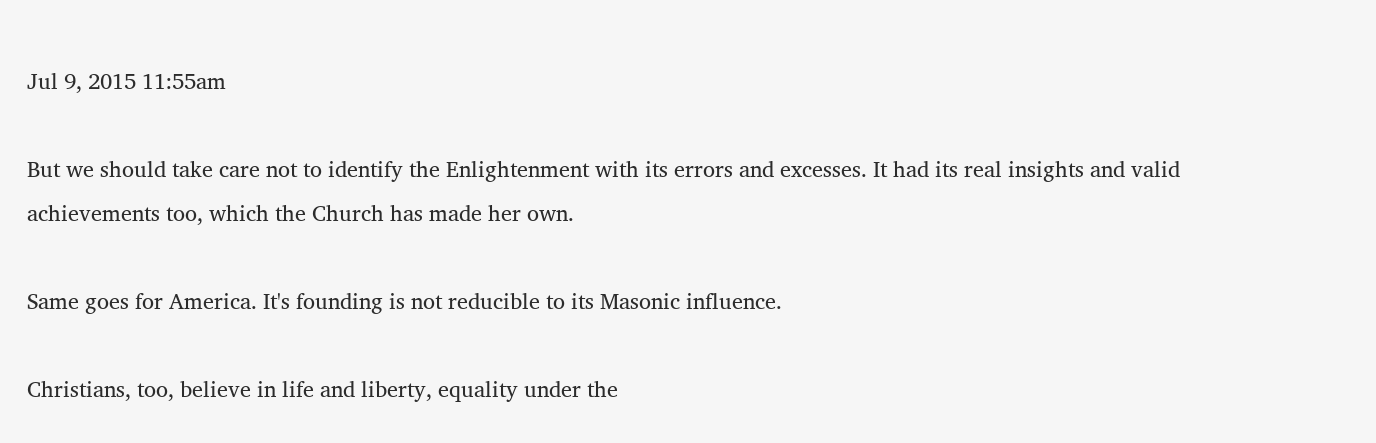Jul 9, 2015 11:55am

But we should take care not to identify the Enlightenment with its errors and excesses. It had its real insights and valid achievements too, which the Church has made her own.

Same goes for America. It's founding is not reducible to its Masonic influence.

Christians, too, believe in life and liberty, equality under the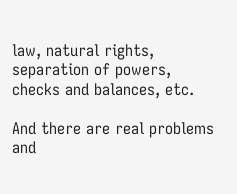law, natural rights, separation of powers, checks and balances, etc.

And there are real problems and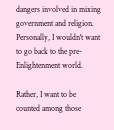dangers involved in mixing government and religion. Personally, I wouldn't want to go back to the pre-Enlightenment world.

Rather, I want to be counted among those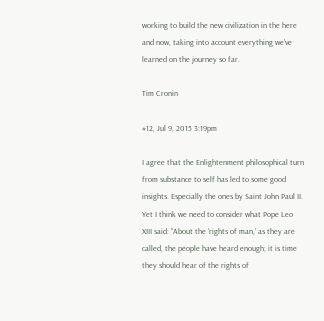working to build the new civilization in the here and now, taking into account everything we've learned on the journey so far.

Tim Cronin

#12, Jul 9, 2015 3:19pm

I agree that the Enlightenment philosophical turn from substance to self has led to some good insights. Especially the ones by Saint John Paul II. Yet I think we need to consider what Pope Leo XIII said: "About the 'rights of man,' as they are called, the people have heard enough; it is time they should hear of the rights of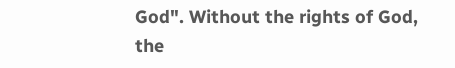God". Without the rights of God, the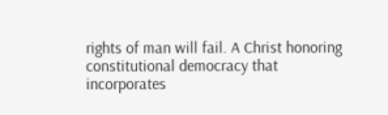rights of man will fail. A Christ honoring constitutional democracy that incorporates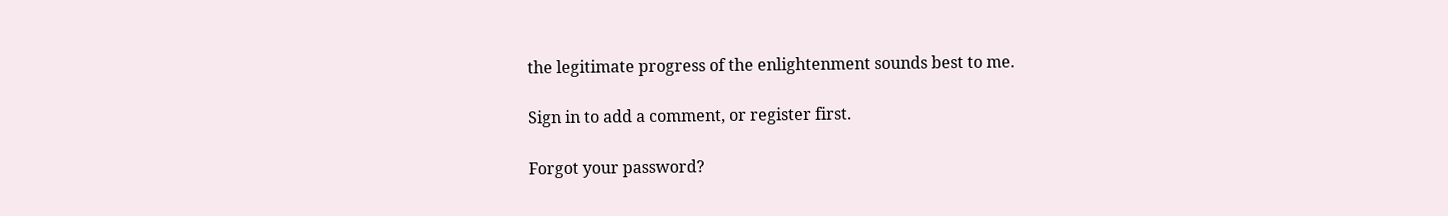the legitimate progress of the enlightenment sounds best to me.

Sign in to add a comment, or register first.

Forgot your password?